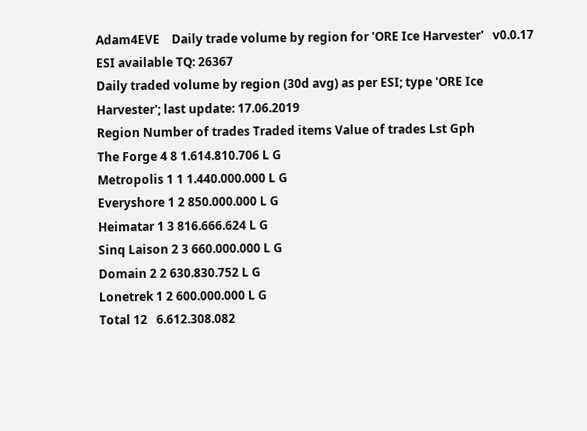Adam4EVE    Daily trade volume by region for 'ORE Ice Harvester'   v0.0.17
ESI available TQ: 26367
Daily traded volume by region (30d avg) as per ESI; type 'ORE Ice Harvester'; last update: 17.06.2019
Region Number of trades Traded items Value of trades Lst Gph
The Forge 4 8 1.614.810.706 L G
Metropolis 1 1 1.440.000.000 L G
Everyshore 1 2 850.000.000 L G
Heimatar 1 3 816.666.624 L G
Sinq Laison 2 3 660.000.000 L G
Domain 2 2 630.830.752 L G
Lonetrek 1 2 600.000.000 L G
Total 12   6.612.308.082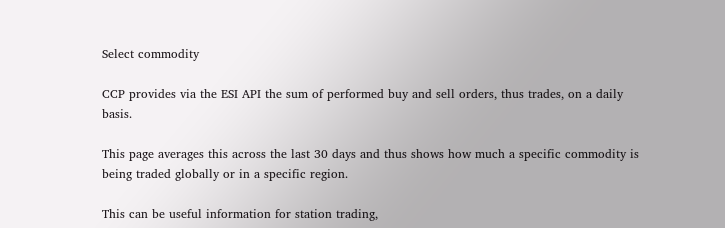Select commodity

CCP provides via the ESI API the sum of performed buy and sell orders, thus trades, on a daily basis.

This page averages this across the last 30 days and thus shows how much a specific commodity is being traded globally or in a specific region.

This can be useful information for station trading,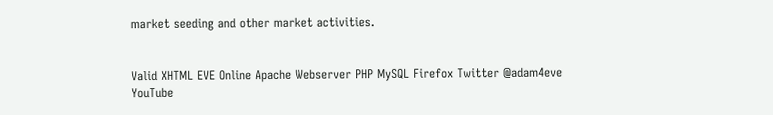market seeding and other market activities.


Valid XHTML EVE Online Apache Webserver PHP MySQL Firefox Twitter @adam4eve YouTube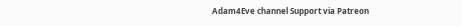Adam4Eve channel Support via Patreon